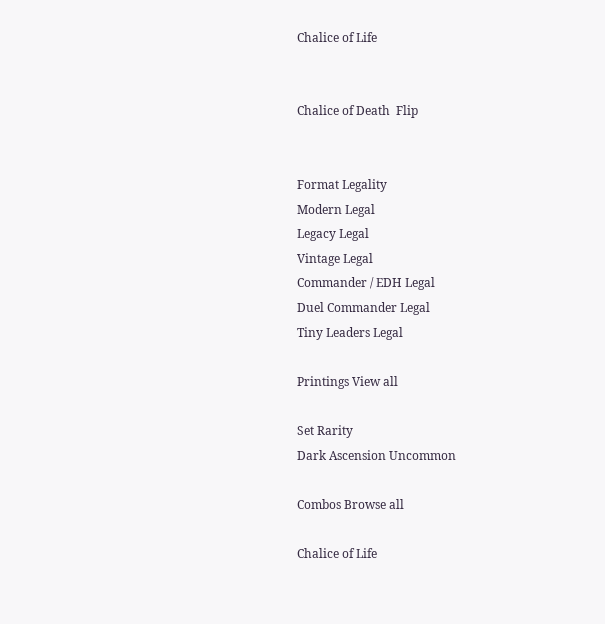Chalice of Life


Chalice of Death  Flip


Format Legality
Modern Legal
Legacy Legal
Vintage Legal
Commander / EDH Legal
Duel Commander Legal
Tiny Leaders Legal

Printings View all

Set Rarity
Dark Ascension Uncommon

Combos Browse all

Chalice of Life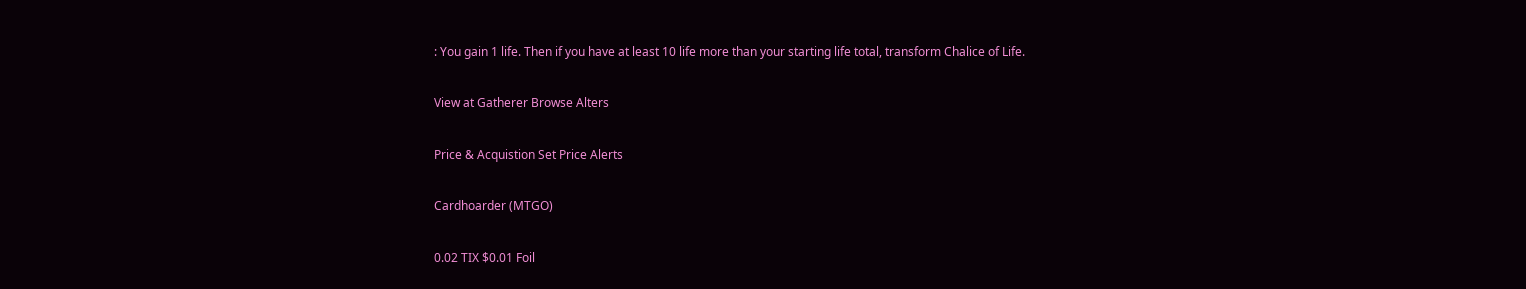: You gain 1 life. Then if you have at least 10 life more than your starting life total, transform Chalice of Life.

View at Gatherer Browse Alters

Price & Acquistion Set Price Alerts

Cardhoarder (MTGO)

0.02 TIX $0.01 Foil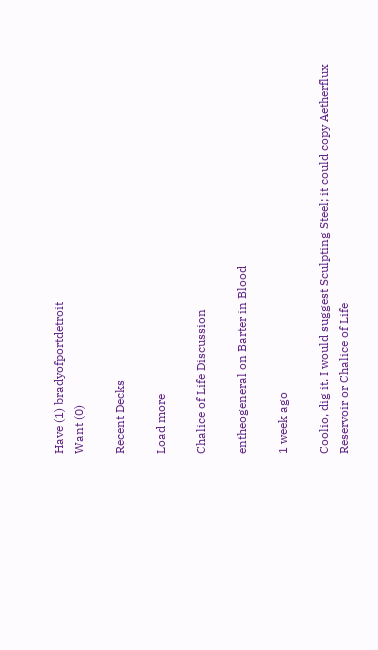Have (1) bradyofportdetroit
Want (0)

Recent Decks

Load more

Chalice of Life Discussion

entheogeneral on Barter in Blood

1 week ago

Coolio, dig it. I would suggest Sculpting Steel; it could copy Aetherflux Reservoir or Chalice of Life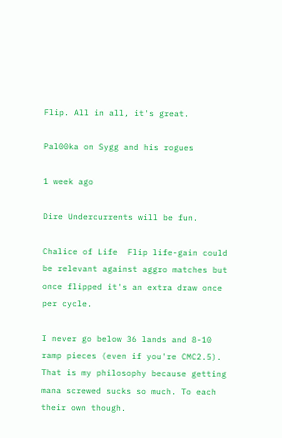Flip. All in all, it's great.

Pal00ka on Sygg and his rogues

1 week ago

Dire Undercurrents will be fun.

Chalice of Life  Flip life-gain could be relevant against aggro matches but once flipped it's an extra draw once per cycle.

I never go below 36 lands and 8-10 ramp pieces (even if you're CMC2.5). That is my philosophy because getting mana screwed sucks so much. To each their own though.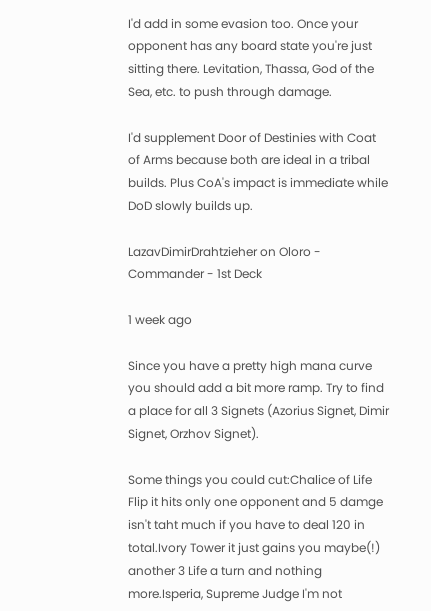I'd add in some evasion too. Once your opponent has any board state you're just sitting there. Levitation, Thassa, God of the Sea, etc. to push through damage.

I'd supplement Door of Destinies with Coat of Arms because both are ideal in a tribal builds. Plus CoA's impact is immediate while DoD slowly builds up.

LazavDimirDrahtzieher on Oloro - Commander - 1st Deck

1 week ago

Since you have a pretty high mana curve you should add a bit more ramp. Try to find a place for all 3 Signets (Azorius Signet, Dimir Signet, Orzhov Signet).

Some things you could cut:Chalice of Life  Flip it hits only one opponent and 5 damge isn't taht much if you have to deal 120 in total.Ivory Tower it just gains you maybe(!) another 3 Life a turn and nothing more.Isperia, Supreme Judge I'm not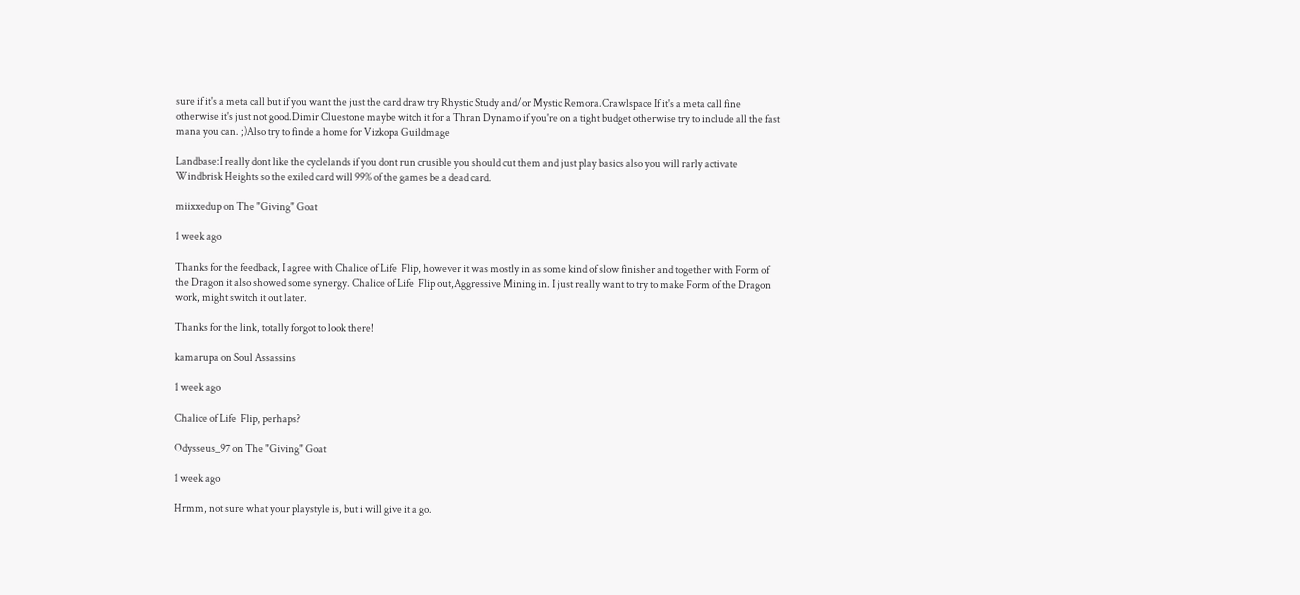sure if it's a meta call but if you want the just the card draw try Rhystic Study and/or Mystic Remora.Crawlspace If it's a meta call fine otherwise it's just not good.Dimir Cluestone maybe witch it for a Thran Dynamo if you're on a tight budget otherwise try to include all the fast mana you can. ;)Also try to finde a home for Vizkopa Guildmage

Landbase:I really dont like the cyclelands if you dont run crusible you should cut them and just play basics also you will rarly activate Windbrisk Heights so the exiled card will 99% of the games be a dead card.

miixxedup on The "Giving" Goat

1 week ago

Thanks for the feedback, I agree with Chalice of Life  Flip, however it was mostly in as some kind of slow finisher and together with Form of the Dragon it also showed some synergy. Chalice of Life  Flip out,Aggressive Mining in. I just really want to try to make Form of the Dragon work, might switch it out later.

Thanks for the link, totally forgot to look there!

kamarupa on Soul Assassins

1 week ago

Chalice of Life  Flip, perhaps?

Odysseus_97 on The "Giving" Goat

1 week ago

Hrmm, not sure what your playstyle is, but i will give it a go.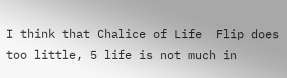I think that Chalice of Life  Flip does too little, 5 life is not much in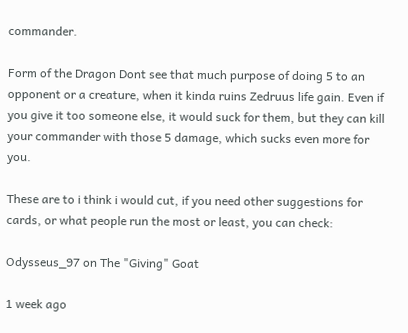commander.

Form of the Dragon Dont see that much purpose of doing 5 to an opponent or a creature, when it kinda ruins Zedruus life gain. Even if you give it too someone else, it would suck for them, but they can kill your commander with those 5 damage, which sucks even more for you.

These are to i think i would cut, if you need other suggestions for cards, or what people run the most or least, you can check:

Odysseus_97 on The "Giving" Goat

1 week ago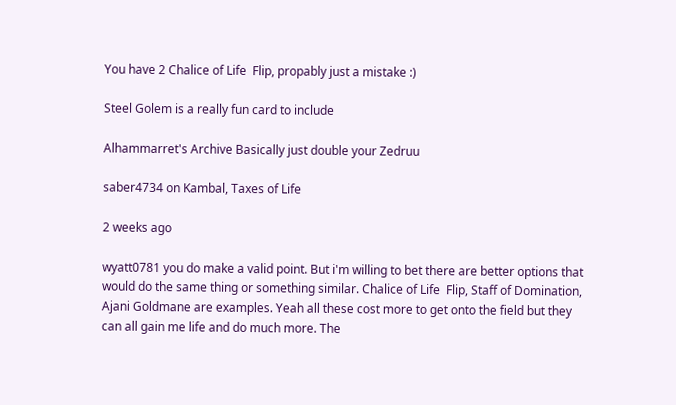You have 2 Chalice of Life  Flip, propably just a mistake :)

Steel Golem is a really fun card to include

Alhammarret's Archive Basically just double your Zedruu

saber4734 on Kambal, Taxes of Life

2 weeks ago

wyatt0781 you do make a valid point. But i'm willing to bet there are better options that would do the same thing or something similar. Chalice of Life  Flip, Staff of Domination, Ajani Goldmane are examples. Yeah all these cost more to get onto the field but they can all gain me life and do much more. The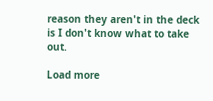reason they aren't in the deck is I don't know what to take out.

Load more